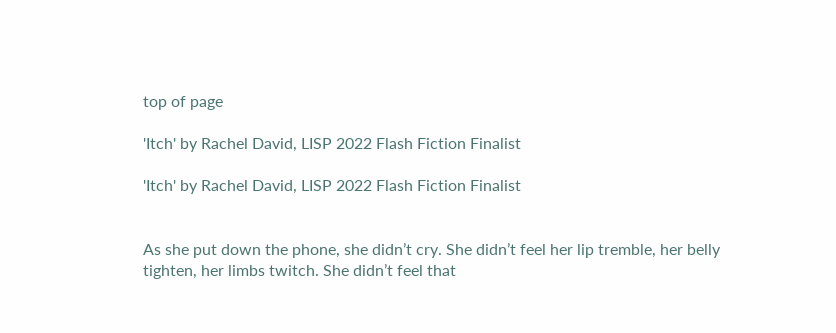top of page

'Itch' by Rachel David, LISP 2022 Flash Fiction Finalist

'Itch' by Rachel David, LISP 2022 Flash Fiction Finalist


As she put down the phone, she didn’t cry. She didn’t feel her lip tremble, her belly tighten, her limbs twitch. She didn’t feel that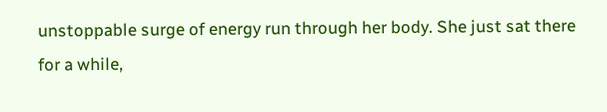unstoppable surge of energy run through her body. She just sat there for a while,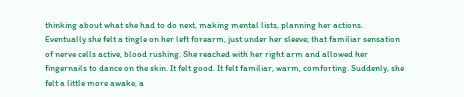thinking about what she had to do next, making mental lists, planning her actions. Eventually she felt a tingle on her left forearm, just under her sleeve; that familiar sensation of nerve cells active, blood rushing. She reached with her right arm and allowed her fingernails to dance on the skin. It felt good. It felt familiar, warm, comforting. Suddenly, she felt a little more awake, a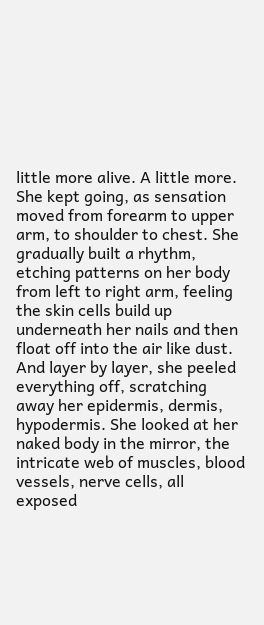little more alive. A little more. She kept going, as sensation moved from forearm to upper arm, to shoulder to chest. She gradually built a rhythm, etching patterns on her body from left to right arm, feeling the skin cells build up underneath her nails and then float off into the air like dust. And layer by layer, she peeled everything off, scratching away her epidermis, dermis, hypodermis. She looked at her naked body in the mirror, the intricate web of muscles, blood vessels, nerve cells, all exposed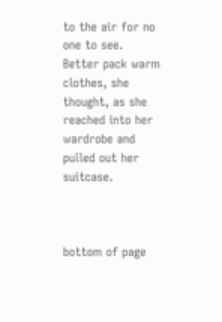to the air for no one to see. Better pack warm clothes, she thought, as she reached into her wardrobe and pulled out her suitcase.



bottom of page